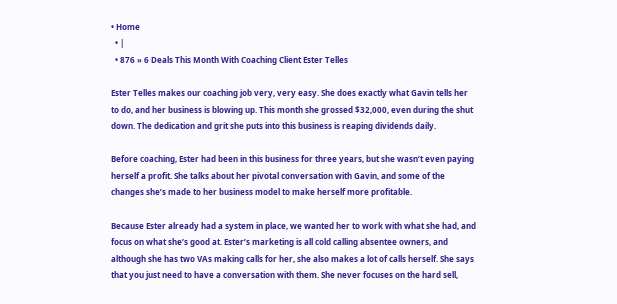• Home
  • |
  • 876 » 6 Deals This Month With Coaching Client Ester Telles

Ester Telles makes our coaching job very, very easy. She does exactly what Gavin tells her to do, and her business is blowing up. This month she grossed $32,000, even during the shut down. The dedication and grit she puts into this business is reaping dividends daily.

Before coaching, Ester had been in this business for three years, but she wasn’t even paying herself a profit. She talks about her pivotal conversation with Gavin, and some of the changes she’s made to her business model to make herself more profitable.

Because Ester already had a system in place, we wanted her to work with what she had, and focus on what she’s good at. Ester’s marketing is all cold calling absentee owners, and although she has two VAs making calls for her, she also makes a lot of calls herself. She says that you just need to have a conversation with them. She never focuses on the hard sell,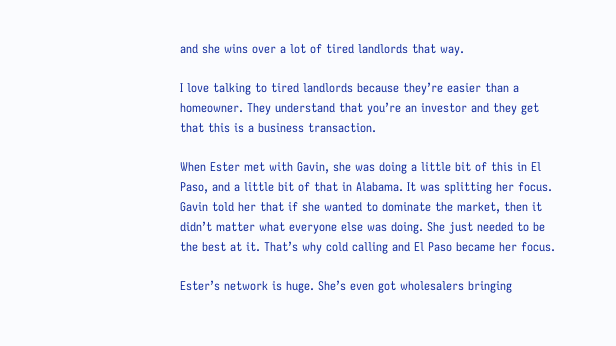and she wins over a lot of tired landlords that way.

I love talking to tired landlords because they’re easier than a homeowner. They understand that you’re an investor and they get that this is a business transaction.

When Ester met with Gavin, she was doing a little bit of this in El Paso, and a little bit of that in Alabama. It was splitting her focus. Gavin told her that if she wanted to dominate the market, then it didn’t matter what everyone else was doing. She just needed to be the best at it. That’s why cold calling and El Paso became her focus.

Ester’s network is huge. She’s even got wholesalers bringing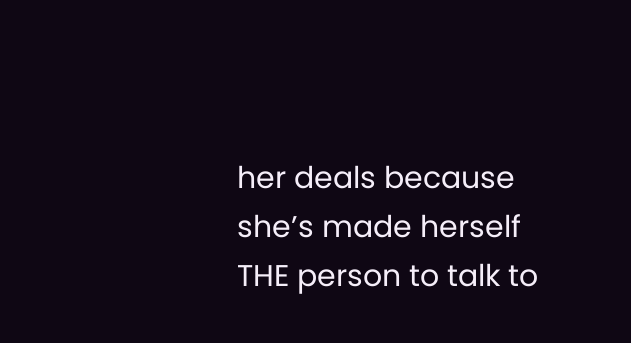her deals because she’s made herself THE person to talk to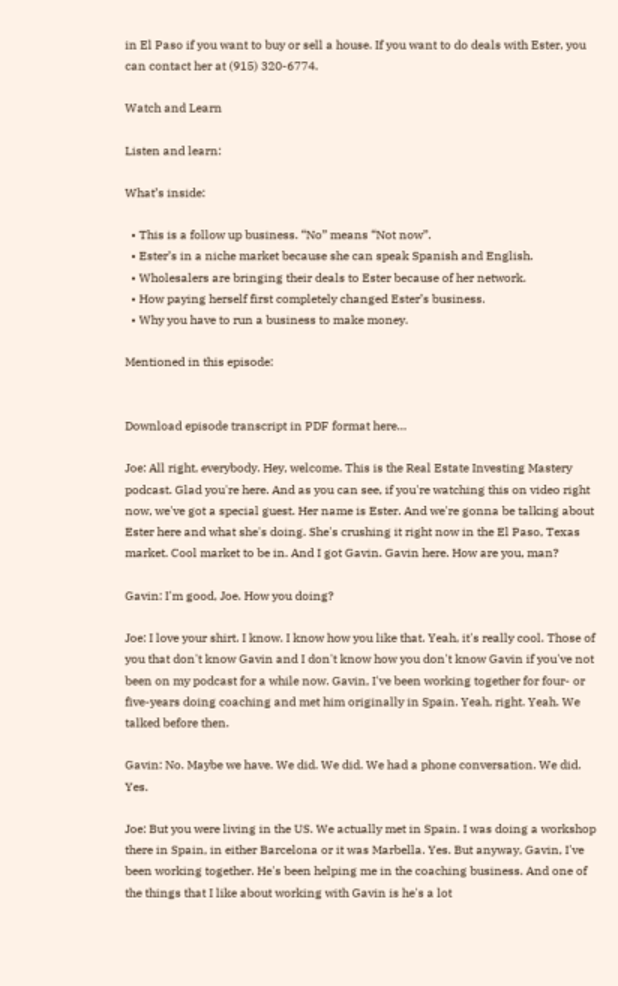in El Paso if you want to buy or sell a house. If you want to do deals with Ester, you can contact her at (915) 320-6774.

Watch and Learn

Listen and learn:

What’s inside:

  • This is a follow up business. “No” means “Not now”.
  • Ester’s in a niche market because she can speak Spanish and English.
  • Wholesalers are bringing their deals to Ester because of her network.
  • How paying herself first completely changed Ester’s business.
  • Why you have to run a business to make money.

Mentioned in this episode:


Download episode transcript in PDF format here…

Joe: All right, everybody. Hey, welcome. This is the Real Estate Investing Mastery podcast. Glad you're here. And as you can see, if you're watching this on video right now, we've got a special guest. Her name is Ester. And we're gonna be talking about Ester here and what she's doing. She's crushing it right now in the El Paso, Texas market. Cool market to be in. And I got Gavin. Gavin here. How are you, man?

Gavin: I'm good, Joe. How you doing?

Joe: I love your shirt. I know. I know how you like that. Yeah, it's really cool. Those of you that don't know Gavin and I don't know how you don't know Gavin if you've not been on my podcast for a while now. Gavin, I've been working together for four- or five-years doing coaching and met him originally in Spain. Yeah, right. Yeah. We talked before then.

Gavin: No. Maybe we have. We did. We did. We had a phone conversation. We did. Yes.

Joe: But you were living in the US. We actually met in Spain. I was doing a workshop there in Spain, in either Barcelona or it was Marbella. Yes. But anyway, Gavin, I've been working together. He's been helping me in the coaching business. And one of the things that I like about working with Gavin is he's a lot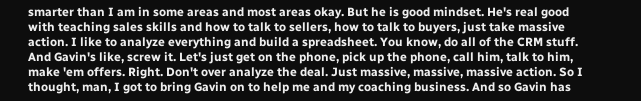smarter than I am in some areas and most areas okay. But he is good mindset. He's real good with teaching sales skills and how to talk to sellers, how to talk to buyers, just take massive action. I like to analyze everything and build a spreadsheet. You know, do all of the CRM stuff. And Gavin's like, screw it. Let's just get on the phone, pick up the phone, call him, talk to him, make 'em offers. Right. Don't over analyze the deal. Just massive, massive, massive action. So I thought, man, I got to bring Gavin on to help me and my coaching business. And so Gavin has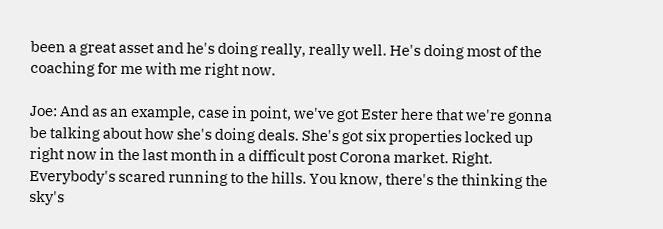been a great asset and he's doing really, really well. He's doing most of the coaching for me with me right now.

Joe: And as an example, case in point, we've got Ester here that we're gonna be talking about how she's doing deals. She's got six properties locked up right now in the last month in a difficult post Corona market. Right. Everybody's scared running to the hills. You know, there's the thinking the sky's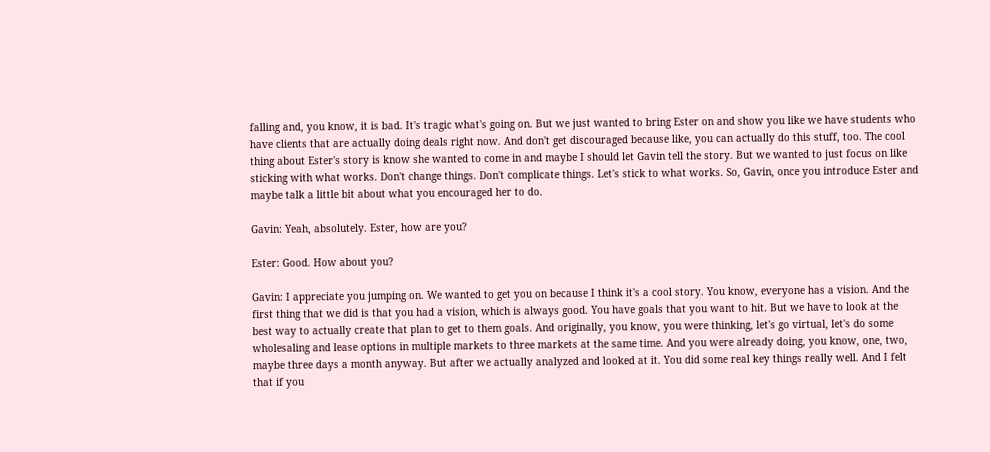falling and, you know, it is bad. It's tragic what's going on. But we just wanted to bring Ester on and show you like we have students who have clients that are actually doing deals right now. And don't get discouraged because like, you can actually do this stuff, too. The cool thing about Ester's story is know she wanted to come in and maybe I should let Gavin tell the story. But we wanted to just focus on like sticking with what works. Don't change things. Don't complicate things. Let's stick to what works. So, Gavin, once you introduce Ester and maybe talk a little bit about what you encouraged her to do.

Gavin: Yeah, absolutely. Ester, how are you?

Ester: Good. How about you?

Gavin: I appreciate you jumping on. We wanted to get you on because I think it's a cool story. You know, everyone has a vision. And the first thing that we did is that you had a vision, which is always good. You have goals that you want to hit. But we have to look at the best way to actually create that plan to get to them goals. And originally, you know, you were thinking, let's go virtual, let's do some wholesaling and lease options in multiple markets to three markets at the same time. And you were already doing, you know, one, two, maybe three days a month anyway. But after we actually analyzed and looked at it. You did some real key things really well. And I felt that if you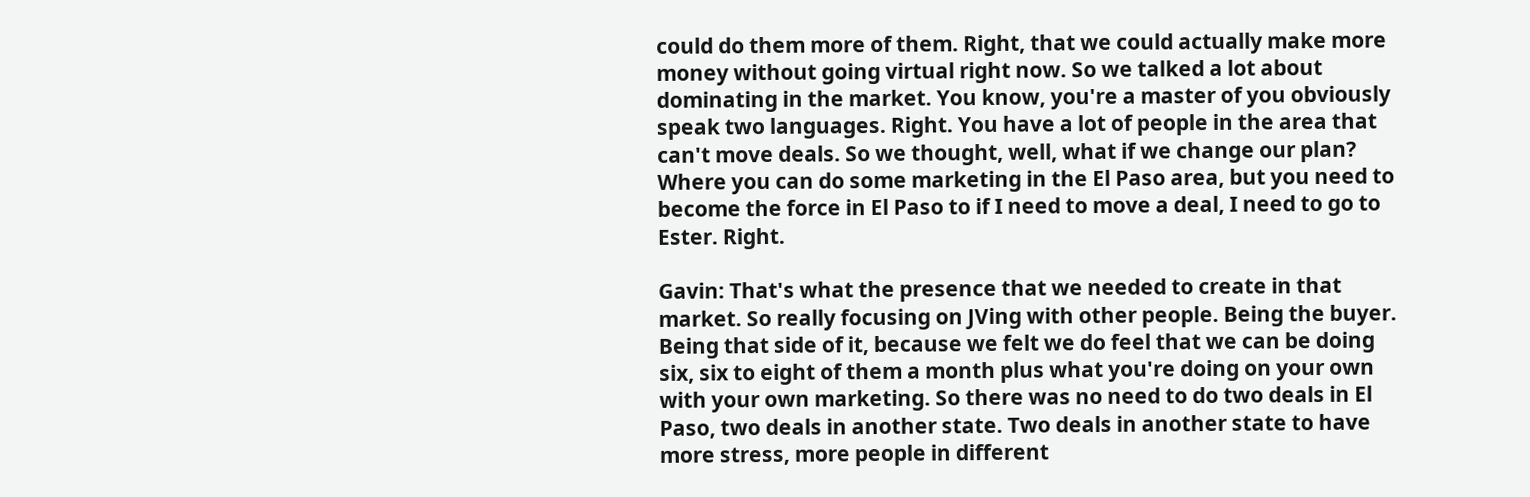could do them more of them. Right, that we could actually make more money without going virtual right now. So we talked a lot about dominating in the market. You know, you're a master of you obviously speak two languages. Right. You have a lot of people in the area that can't move deals. So we thought, well, what if we change our plan? Where you can do some marketing in the El Paso area, but you need to become the force in El Paso to if I need to move a deal, I need to go to Ester. Right.

Gavin: That's what the presence that we needed to create in that market. So really focusing on JVing with other people. Being the buyer. Being that side of it, because we felt we do feel that we can be doing six, six to eight of them a month plus what you're doing on your own with your own marketing. So there was no need to do two deals in El Paso, two deals in another state. Two deals in another state to have more stress, more people in different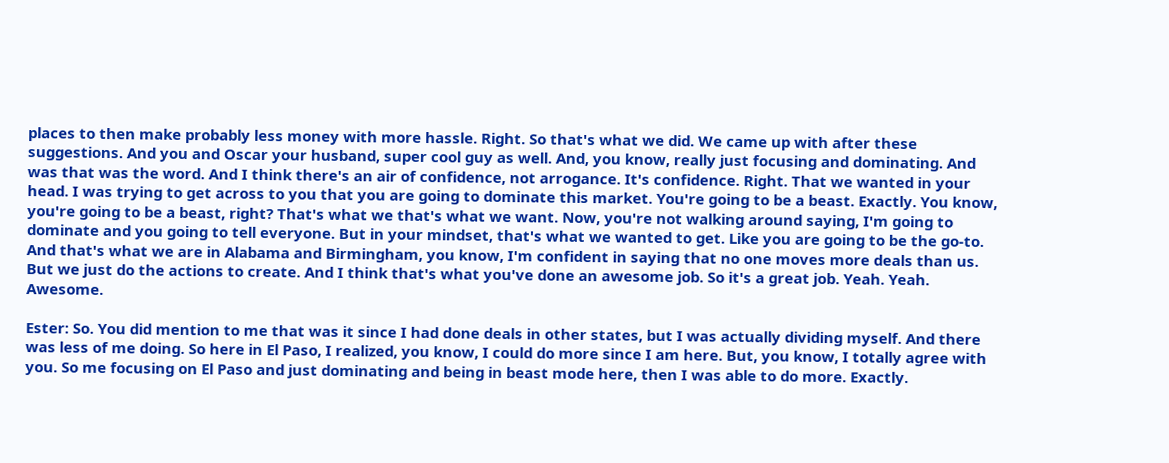places to then make probably less money with more hassle. Right. So that's what we did. We came up with after these suggestions. And you and Oscar your husband, super cool guy as well. And, you know, really just focusing and dominating. And was that was the word. And I think there's an air of confidence, not arrogance. It's confidence. Right. That we wanted in your head. I was trying to get across to you that you are going to dominate this market. You're going to be a beast. Exactly. You know, you're going to be a beast, right? That's what we that's what we want. Now, you're not walking around saying, I'm going to dominate and you going to tell everyone. But in your mindset, that's what we wanted to get. Like you are going to be the go-to. And that's what we are in Alabama and Birmingham, you know, I'm confident in saying that no one moves more deals than us. But we just do the actions to create. And I think that's what you've done an awesome job. So it's a great job. Yeah. Yeah. Awesome.

Ester: So. You did mention to me that was it since I had done deals in other states, but I was actually dividing myself. And there was less of me doing. So here in El Paso, I realized, you know, I could do more since I am here. But, you know, I totally agree with you. So me focusing on El Paso and just dominating and being in beast mode here, then I was able to do more. Exactly.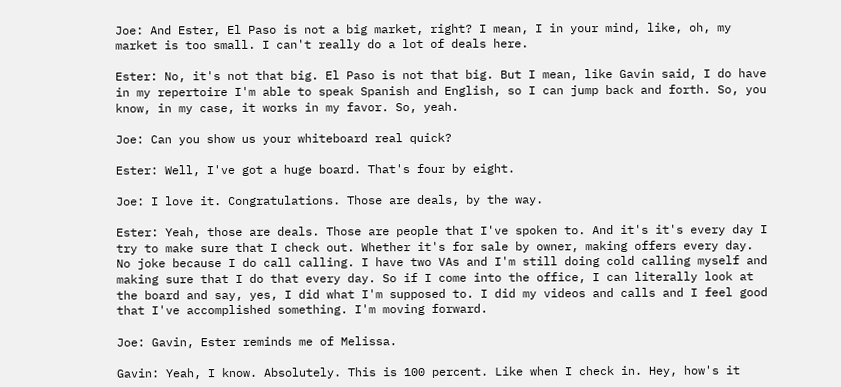Joe: And Ester, El Paso is not a big market, right? I mean, I in your mind, like, oh, my market is too small. I can't really do a lot of deals here.

Ester: No, it's not that big. El Paso is not that big. But I mean, like Gavin said, I do have in my repertoire I'm able to speak Spanish and English, so I can jump back and forth. So, you know, in my case, it works in my favor. So, yeah.

Joe: Can you show us your whiteboard real quick?

Ester: Well, I've got a huge board. That's four by eight.

Joe: I love it. Congratulations. Those are deals, by the way.

Ester: Yeah, those are deals. Those are people that I've spoken to. And it's it's every day I try to make sure that I check out. Whether it's for sale by owner, making offers every day. No joke because I do call calling. I have two VAs and I'm still doing cold calling myself and making sure that I do that every day. So if I come into the office, I can literally look at the board and say, yes, I did what I'm supposed to. I did my videos and calls and I feel good that I've accomplished something. I'm moving forward.

Joe: Gavin, Ester reminds me of Melissa.

Gavin: Yeah, I know. Absolutely. This is 100 percent. Like when I check in. Hey, how's it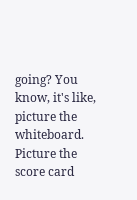going? You know, it's like, picture the whiteboard. Picture the score card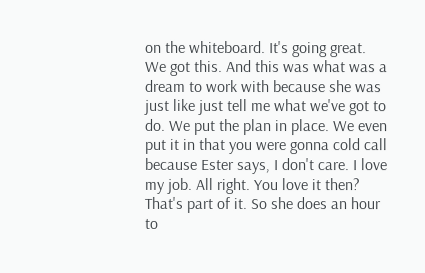on the whiteboard. It's going great. We got this. And this was what was a dream to work with because she was just like just tell me what we've got to do. We put the plan in place. We even put it in that you were gonna cold call because Ester says, I don't care. I love my job. All right. You love it then? That's part of it. So she does an hour to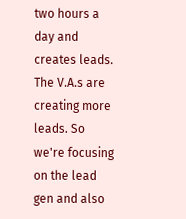two hours a day and creates leads. The V.A.s are creating more leads. So we're focusing on the lead gen and also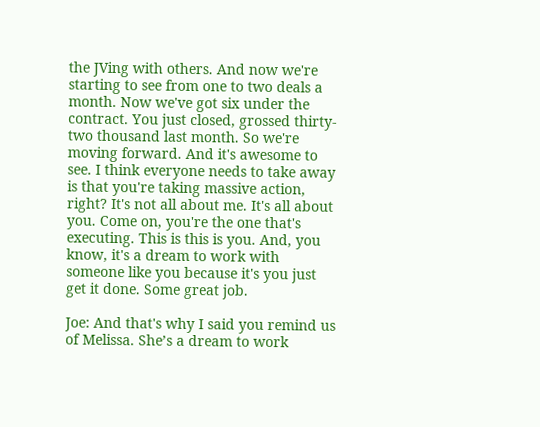the JVing with others. And now we're starting to see from one to two deals a month. Now we've got six under the contract. You just closed, grossed thirty-two thousand last month. So we're moving forward. And it's awesome to see. I think everyone needs to take away is that you're taking massive action, right? It's not all about me. It's all about you. Come on, you're the one that's executing. This is this is you. And, you know, it's a dream to work with someone like you because it's you just get it done. Some great job.

Joe: And that's why I said you remind us of Melissa. She’s a dream to work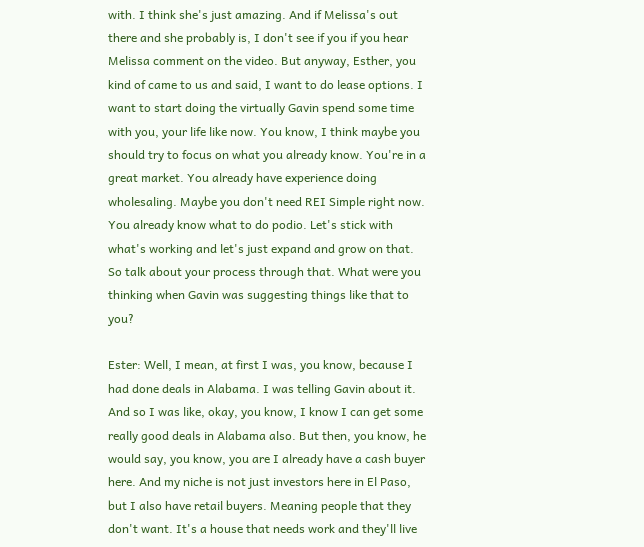with. I think she's just amazing. And if Melissa's out there and she probably is, I don't see if you if you hear Melissa comment on the video. But anyway, Esther, you kind of came to us and said, I want to do lease options. I want to start doing the virtually Gavin spend some time with you, your life like now. You know, I think maybe you should try to focus on what you already know. You're in a great market. You already have experience doing wholesaling. Maybe you don't need REI Simple right now. You already know what to do podio. Let's stick with what's working and let's just expand and grow on that. So talk about your process through that. What were you thinking when Gavin was suggesting things like that to you?

Ester: Well, I mean, at first I was, you know, because I had done deals in Alabama. I was telling Gavin about it. And so I was like, okay, you know, I know I can get some really good deals in Alabama also. But then, you know, he would say, you know, you are I already have a cash buyer here. And my niche is not just investors here in El Paso, but I also have retail buyers. Meaning people that they don't want. It's a house that needs work and they'll live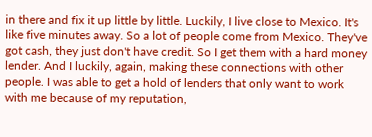in there and fix it up little by little. Luckily, I live close to Mexico. It's like five minutes away. So a lot of people come from Mexico. They've got cash, they just don't have credit. So I get them with a hard money lender. And I luckily, again, making these connections with other people. I was able to get a hold of lenders that only want to work with me because of my reputation,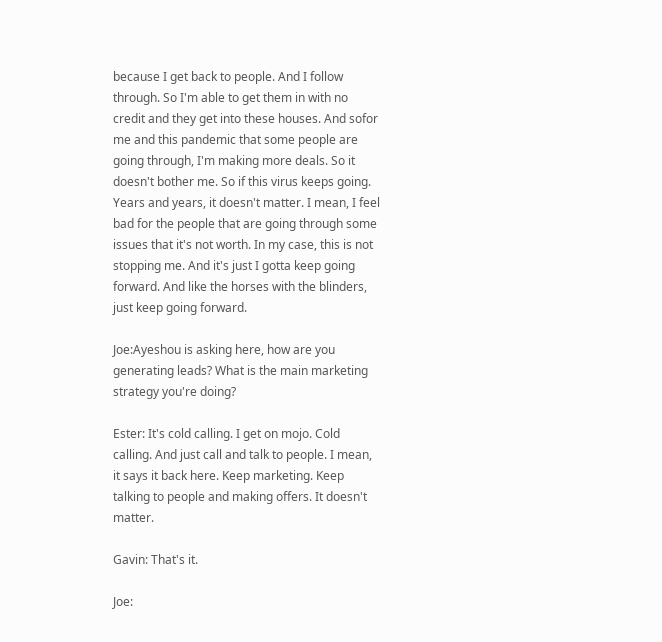because I get back to people. And I follow through. So I'm able to get them in with no credit and they get into these houses. And sofor me and this pandemic that some people are going through, I'm making more deals. So it doesn't bother me. So if this virus keeps going. Years and years, it doesn't matter. I mean, I feel bad for the people that are going through some issues that it's not worth. In my case, this is not stopping me. And it's just I gotta keep going forward. And like the horses with the blinders, just keep going forward.

Joe:Ayeshou is asking here, how are you generating leads? What is the main marketing strategy you're doing?

Ester: It's cold calling. I get on mojo. Cold calling. And just call and talk to people. I mean, it says it back here. Keep marketing. Keep talking to people and making offers. It doesn't matter.

Gavin: That's it.

Joe: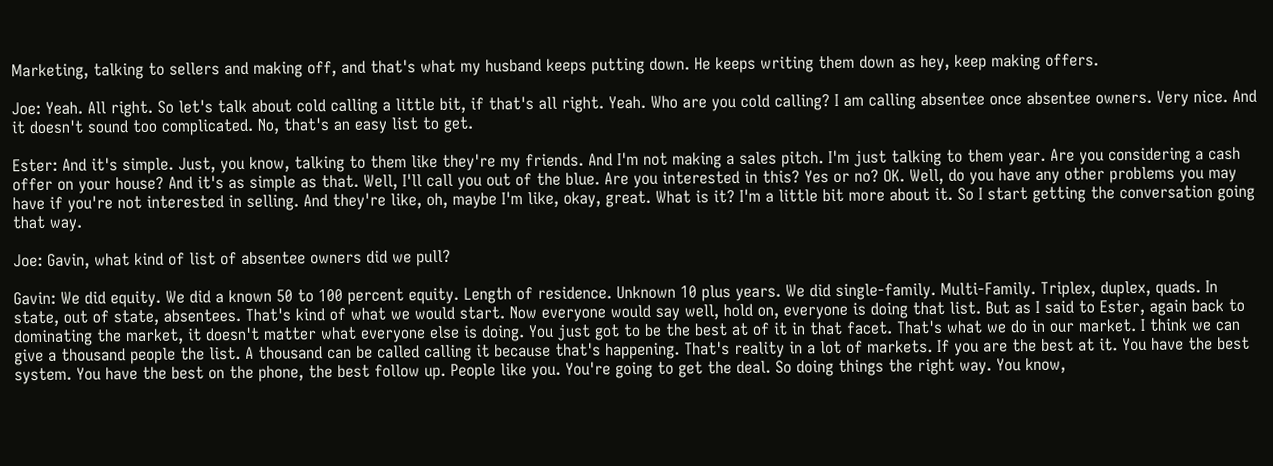Marketing, talking to sellers and making off, and that's what my husband keeps putting down. He keeps writing them down as hey, keep making offers.

Joe: Yeah. All right. So let's talk about cold calling a little bit, if that's all right. Yeah. Who are you cold calling? I am calling absentee once absentee owners. Very nice. And it doesn't sound too complicated. No, that's an easy list to get.

Ester: And it's simple. Just, you know, talking to them like they're my friends. And I'm not making a sales pitch. I'm just talking to them year. Are you considering a cash offer on your house? And it's as simple as that. Well, I'll call you out of the blue. Are you interested in this? Yes or no? OK. Well, do you have any other problems you may have if you're not interested in selling. And they're like, oh, maybe I'm like, okay, great. What is it? I'm a little bit more about it. So I start getting the conversation going that way.

Joe: Gavin, what kind of list of absentee owners did we pull?

Gavin: We did equity. We did a known 50 to 100 percent equity. Length of residence. Unknown 10 plus years. We did single-family. Multi-Family. Triplex, duplex, quads. In state, out of state, absentees. That's kind of what we would start. Now everyone would say well, hold on, everyone is doing that list. But as I said to Ester, again back to dominating the market, it doesn't matter what everyone else is doing. You just got to be the best at of it in that facet. That's what we do in our market. I think we can give a thousand people the list. A thousand can be called calling it because that's happening. That's reality in a lot of markets. If you are the best at it. You have the best system. You have the best on the phone, the best follow up. People like you. You're going to get the deal. So doing things the right way. You know,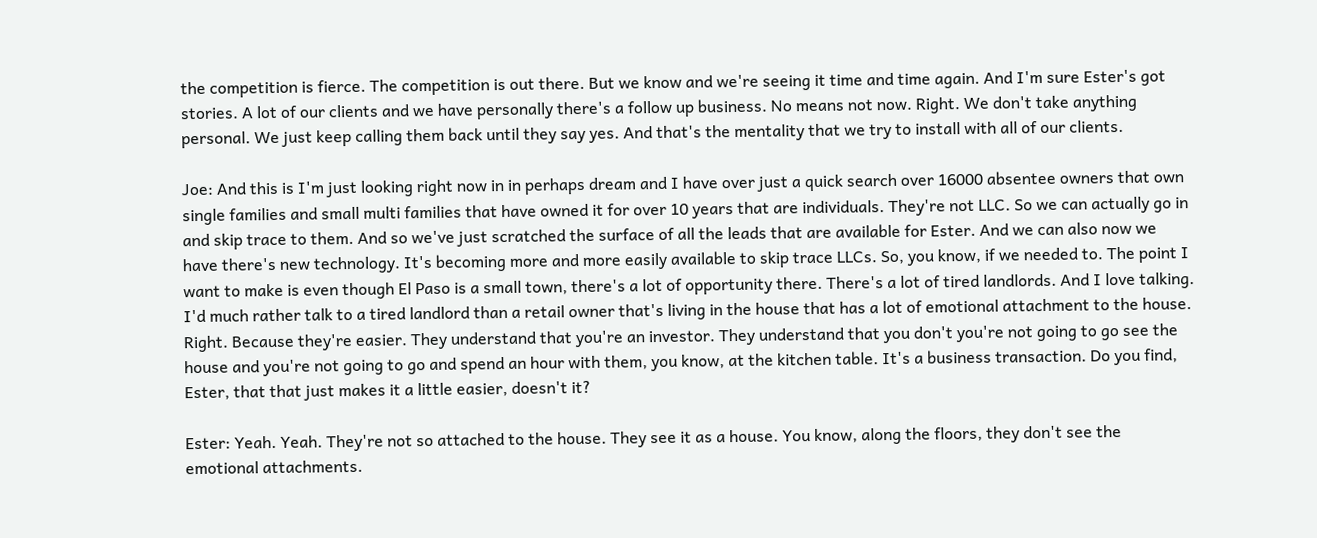the competition is fierce. The competition is out there. But we know and we're seeing it time and time again. And I'm sure Ester's got stories. A lot of our clients and we have personally there's a follow up business. No means not now. Right. We don't take anything personal. We just keep calling them back until they say yes. And that's the mentality that we try to install with all of our clients.

Joe: And this is I'm just looking right now in in perhaps dream and I have over just a quick search over 16000 absentee owners that own single families and small multi families that have owned it for over 10 years that are individuals. They're not LLC. So we can actually go in and skip trace to them. And so we've just scratched the surface of all the leads that are available for Ester. And we can also now we have there's new technology. It's becoming more and more easily available to skip trace LLCs. So, you know, if we needed to. The point I want to make is even though El Paso is a small town, there's a lot of opportunity there. There's a lot of tired landlords. And I love talking. I'd much rather talk to a tired landlord than a retail owner that's living in the house that has a lot of emotional attachment to the house. Right. Because they're easier. They understand that you're an investor. They understand that you don't you're not going to go see the house and you're not going to go and spend an hour with them, you know, at the kitchen table. It's a business transaction. Do you find, Ester, that that just makes it a little easier, doesn't it?

Ester: Yeah. Yeah. They're not so attached to the house. They see it as a house. You know, along the floors, they don't see the emotional attachments.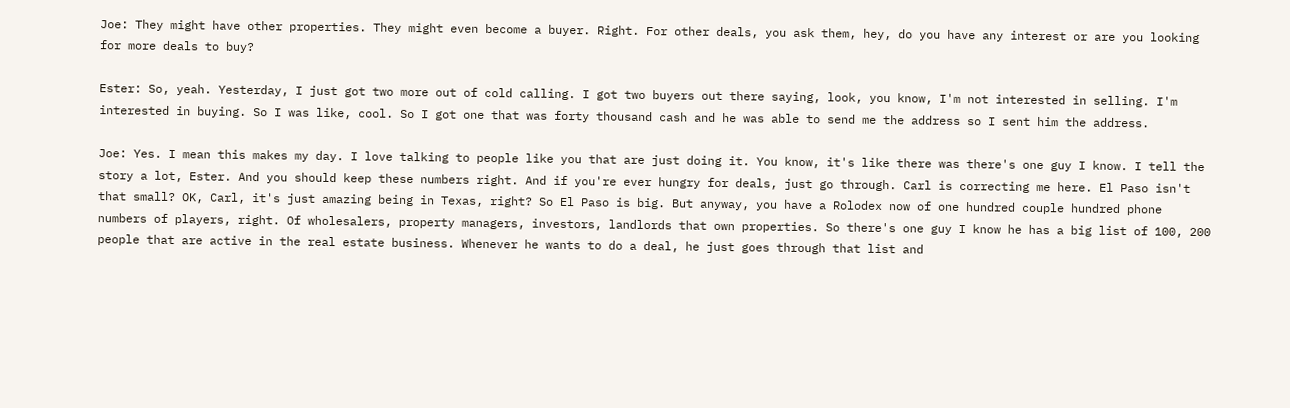Joe: They might have other properties. They might even become a buyer. Right. For other deals, you ask them, hey, do you have any interest or are you looking for more deals to buy?

Ester: So, yeah. Yesterday, I just got two more out of cold calling. I got two buyers out there saying, look, you know, I'm not interested in selling. I'm interested in buying. So I was like, cool. So I got one that was forty thousand cash and he was able to send me the address so I sent him the address.

Joe: Yes. I mean this makes my day. I love talking to people like you that are just doing it. You know, it's like there was there's one guy I know. I tell the story a lot, Ester. And you should keep these numbers right. And if you're ever hungry for deals, just go through. Carl is correcting me here. El Paso isn't that small? OK, Carl, it's just amazing being in Texas, right? So El Paso is big. But anyway, you have a Rolodex now of one hundred couple hundred phone numbers of players, right. Of wholesalers, property managers, investors, landlords that own properties. So there's one guy I know he has a big list of 100, 200 people that are active in the real estate business. Whenever he wants to do a deal, he just goes through that list and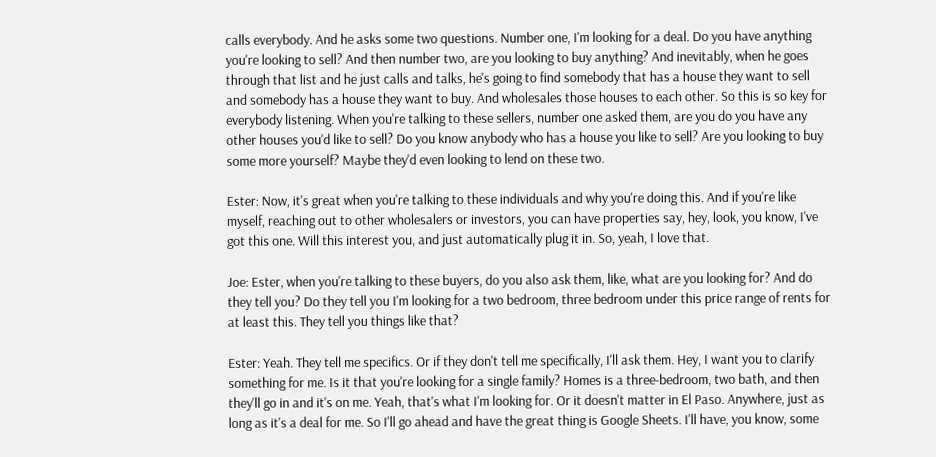calls everybody. And he asks some two questions. Number one, I'm looking for a deal. Do you have anything you're looking to sell? And then number two, are you looking to buy anything? And inevitably, when he goes through that list and he just calls and talks, he's going to find somebody that has a house they want to sell and somebody has a house they want to buy. And wholesales those houses to each other. So this is so key for everybody listening. When you're talking to these sellers, number one asked them, are you do you have any other houses you'd like to sell? Do you know anybody who has a house you like to sell? Are you looking to buy some more yourself? Maybe they'd even looking to lend on these two.

Ester: Now, it's great when you're talking to these individuals and why you're doing this. And if you're like myself, reaching out to other wholesalers or investors, you can have properties say, hey, look, you know, I've got this one. Will this interest you, and just automatically plug it in. So, yeah, I love that.

Joe: Ester, when you're talking to these buyers, do you also ask them, like, what are you looking for? And do they tell you? Do they tell you I'm looking for a two bedroom, three bedroom under this price range of rents for at least this. They tell you things like that?

Ester: Yeah. They tell me specifics. Or if they don't tell me specifically, I'll ask them. Hey, I want you to clarify something for me. Is it that you're looking for a single family? Homes is a three-bedroom, two bath, and then they'll go in and it's on me. Yeah, that's what I'm looking for. Or it doesn't matter in El Paso. Anywhere, just as long as it's a deal for me. So I'll go ahead and have the great thing is Google Sheets. I'll have, you know, some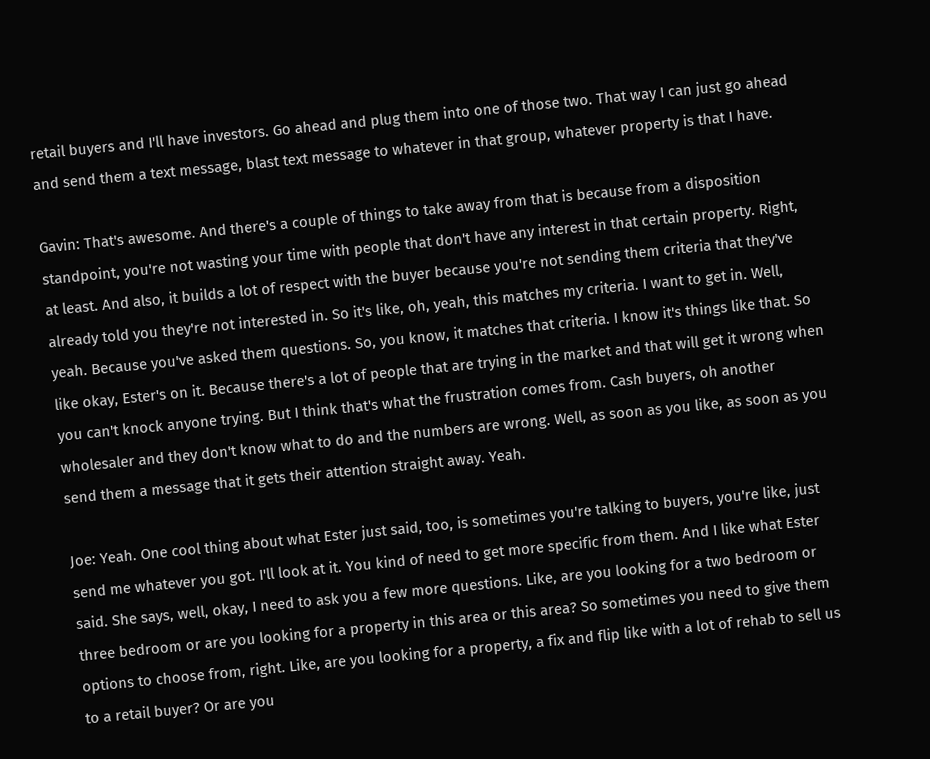retail buyers and I'll have investors. Go ahead and plug them into one of those two. That way I can just go ahead and send them a text message, blast text message to whatever in that group, whatever property is that I have.

Gavin: That's awesome. And there's a couple of things to take away from that is because from a disposition standpoint, you're not wasting your time with people that don't have any interest in that certain property. Right, at least. And also, it builds a lot of respect with the buyer because you're not sending them criteria that they've already told you they're not interested in. So it's like, oh, yeah, this matches my criteria. I want to get in. Well, yeah. Because you've asked them questions. So, you know, it matches that criteria. I know it's things like that. So like okay, Ester's on it. Because there's a lot of people that are trying in the market and that will get it wrong when you can't knock anyone trying. But I think that's what the frustration comes from. Cash buyers, oh another wholesaler and they don't know what to do and the numbers are wrong. Well, as soon as you like, as soon as you send them a message that it gets their attention straight away. Yeah.

Joe: Yeah. One cool thing about what Ester just said, too, is sometimes you're talking to buyers, you're like, just send me whatever you got. I'll look at it. You kind of need to get more specific from them. And I like what Ester said. She says, well, okay, I need to ask you a few more questions. Like, are you looking for a two bedroom or three bedroom or are you looking for a property in this area or this area? So sometimes you need to give them options to choose from, right. Like, are you looking for a property, a fix and flip like with a lot of rehab to sell us to a retail buyer? Or are you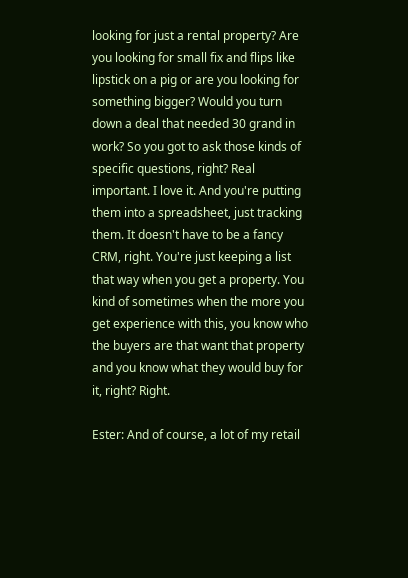looking for just a rental property? Are you looking for small fix and flips like lipstick on a pig or are you looking for something bigger? Would you turn down a deal that needed 30 grand in work? So you got to ask those kinds of specific questions, right? Real important. I love it. And you're putting them into a spreadsheet, just tracking them. It doesn't have to be a fancy CRM, right. You're just keeping a list that way when you get a property. You kind of sometimes when the more you get experience with this, you know who the buyers are that want that property and you know what they would buy for it, right? Right.

Ester: And of course, a lot of my retail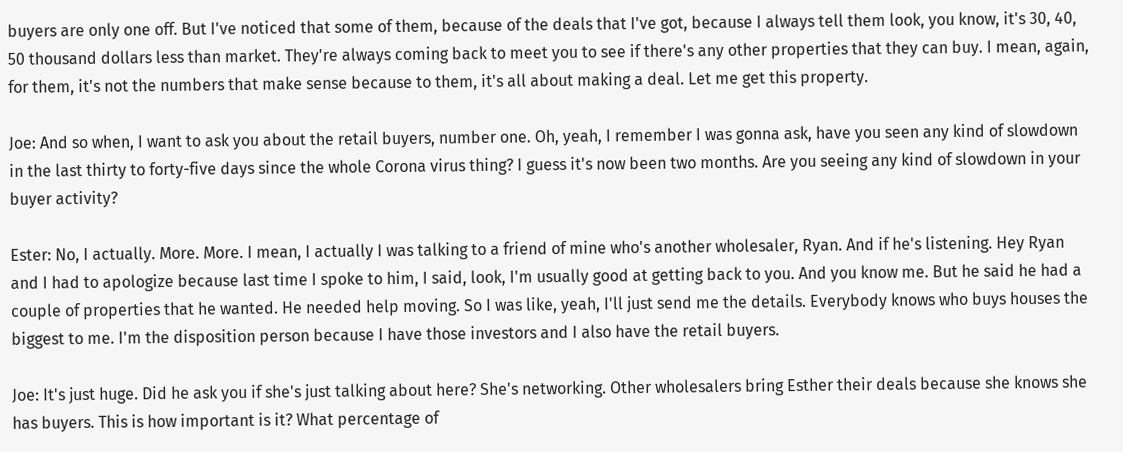buyers are only one off. But I've noticed that some of them, because of the deals that I've got, because I always tell them look, you know, it's 30, 40, 50 thousand dollars less than market. They're always coming back to meet you to see if there's any other properties that they can buy. I mean, again, for them, it's not the numbers that make sense because to them, it's all about making a deal. Let me get this property.

Joe: And so when, I want to ask you about the retail buyers, number one. Oh, yeah, I remember I was gonna ask, have you seen any kind of slowdown in the last thirty to forty-five days since the whole Corona virus thing? I guess it's now been two months. Are you seeing any kind of slowdown in your buyer activity?

Ester: No, I actually. More. More. I mean, I actually I was talking to a friend of mine who's another wholesaler, Ryan. And if he's listening. Hey Ryan and I had to apologize because last time I spoke to him, I said, look, I'm usually good at getting back to you. And you know me. But he said he had a couple of properties that he wanted. He needed help moving. So I was like, yeah, I'll just send me the details. Everybody knows who buys houses the biggest to me. I'm the disposition person because I have those investors and I also have the retail buyers.

Joe: It's just huge. Did he ask you if she's just talking about here? She's networking. Other wholesalers bring Esther their deals because she knows she has buyers. This is how important is it? What percentage of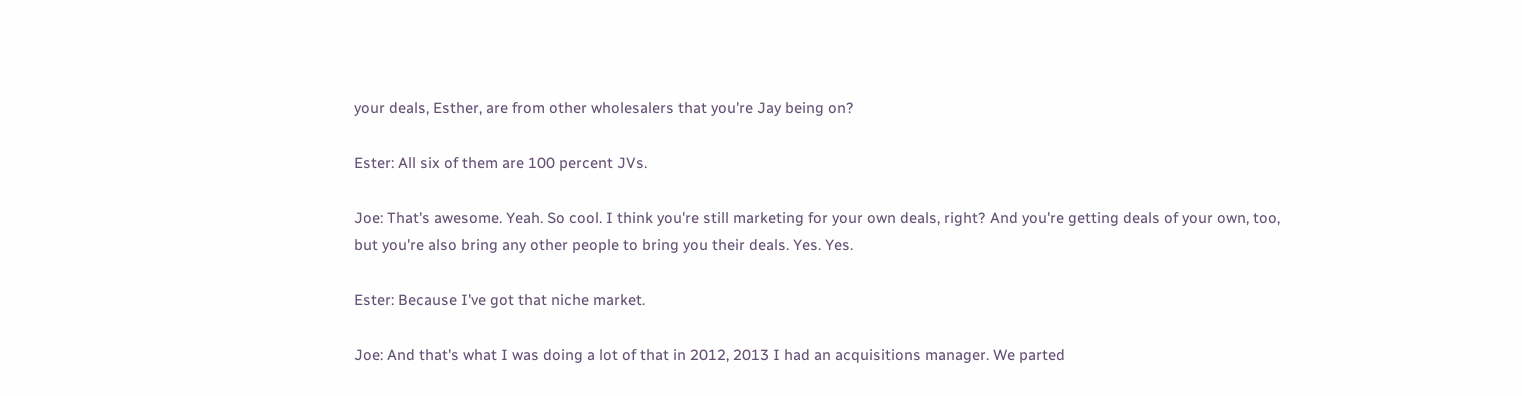your deals, Esther, are from other wholesalers that you're Jay being on?

Ester: All six of them are 100 percent JVs.

Joe: That's awesome. Yeah. So cool. I think you're still marketing for your own deals, right? And you're getting deals of your own, too, but you're also bring any other people to bring you their deals. Yes. Yes.

Ester: Because I've got that niche market.

Joe: And that's what I was doing a lot of that in 2012, 2013 I had an acquisitions manager. We parted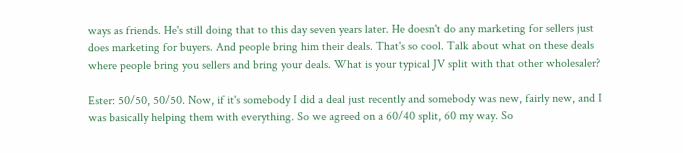ways as friends. He's still doing that to this day seven years later. He doesn't do any marketing for sellers just does marketing for buyers. And people bring him their deals. That's so cool. Talk about what on these deals where people bring you sellers and bring your deals. What is your typical JV split with that other wholesaler?

Ester: 50/50, 50/50. Now, if it's somebody I did a deal just recently and somebody was new, fairly new, and I was basically helping them with everything. So we agreed on a 60/40 split, 60 my way. So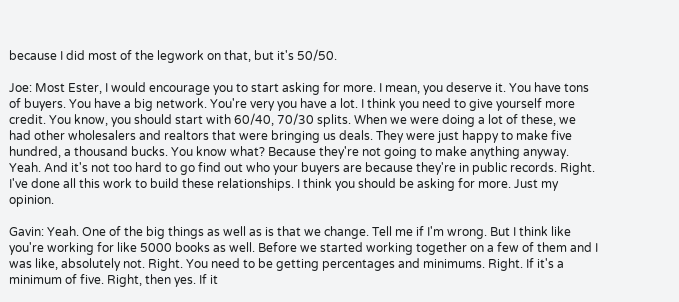because I did most of the legwork on that, but it's 50/50.

Joe: Most Ester, I would encourage you to start asking for more. I mean, you deserve it. You have tons of buyers. You have a big network. You're very you have a lot. I think you need to give yourself more credit. You know, you should start with 60/40, 70/30 splits. When we were doing a lot of these, we had other wholesalers and realtors that were bringing us deals. They were just happy to make five hundred, a thousand bucks. You know what? Because they're not going to make anything anyway. Yeah. And it's not too hard to go find out who your buyers are because they're in public records. Right. I've done all this work to build these relationships. I think you should be asking for more. Just my opinion.

Gavin: Yeah. One of the big things as well as is that we change. Tell me if I'm wrong. But I think like you're working for like 5000 books as well. Before we started working together on a few of them and I was like, absolutely not. Right. You need to be getting percentages and minimums. Right. If it's a minimum of five. Right, then yes. If it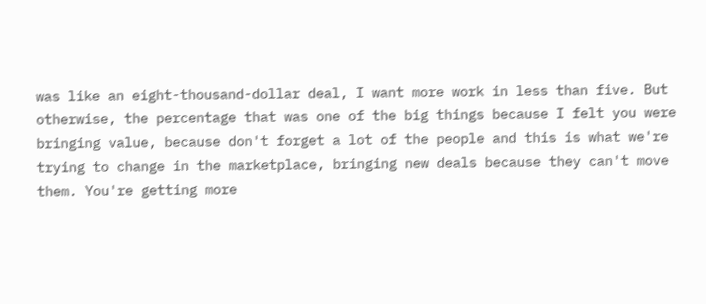was like an eight-thousand-dollar deal, I want more work in less than five. But otherwise, the percentage that was one of the big things because I felt you were bringing value, because don't forget a lot of the people and this is what we're trying to change in the marketplace, bringing new deals because they can't move them. You're getting more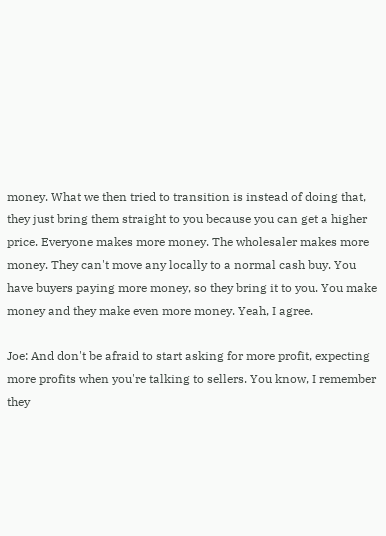money. What we then tried to transition is instead of doing that, they just bring them straight to you because you can get a higher price. Everyone makes more money. The wholesaler makes more money. They can't move any locally to a normal cash buy. You have buyers paying more money, so they bring it to you. You make money and they make even more money. Yeah, I agree.

Joe: And don't be afraid to start asking for more profit, expecting more profits when you're talking to sellers. You know, I remember they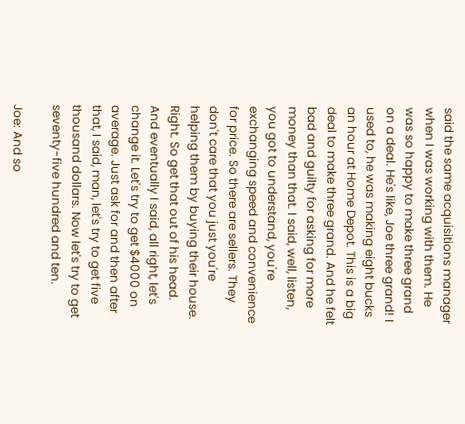said the same acquisitions manager when I was working with them. He was so happy to make three grand on a deal. He's like, Joe three grand! I used to, he was making eight bucks an hour at Home Depot. This is a big deal to make three grand. And he felt bad and guilty for asking for more money than that. I said, well, listen, you got to understand, you're exchanging speed and convenience for price. So there are sellers. They don't care that you just you're helping them by buying their house. Right. So get that out of his head. And eventually I said, all right, let's change it. Let's try to get $4000 on average. Just ask for and then after that, I said, man, let's try to get five thousand dollars. Now let's try to get seventy-five hundred and ten.

Joe: And so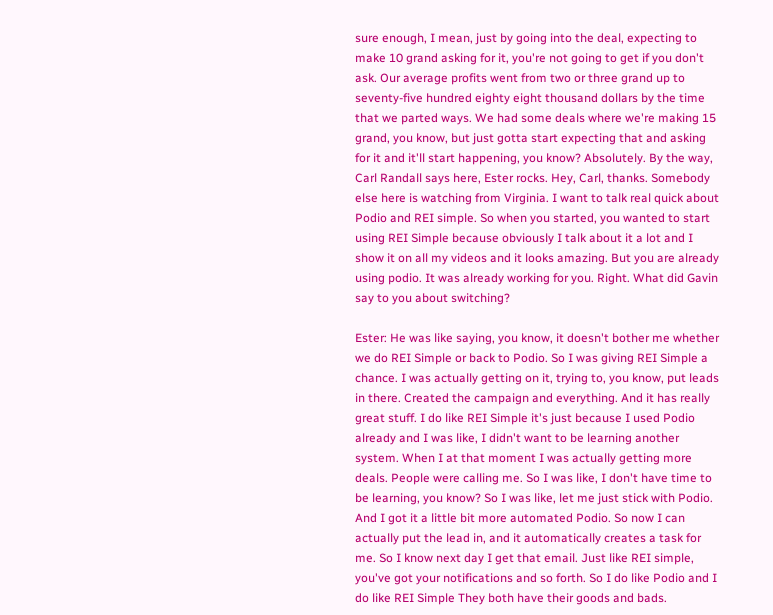sure enough, I mean, just by going into the deal, expecting to make 10 grand asking for it, you're not going to get if you don't ask. Our average profits went from two or three grand up to seventy-five hundred eighty eight thousand dollars by the time that we parted ways. We had some deals where we're making 15 grand, you know, but just gotta start expecting that and asking for it and it'll start happening, you know? Absolutely. By the way, Carl Randall says here, Ester rocks. Hey, Carl, thanks. Somebody else here is watching from Virginia. I want to talk real quick about Podio and REI simple. So when you started, you wanted to start using REI Simple because obviously I talk about it a lot and I show it on all my videos and it looks amazing. But you are already using podio. It was already working for you. Right. What did Gavin say to you about switching?

Ester: He was like saying, you know, it doesn't bother me whether we do REI Simple or back to Podio. So I was giving REI Simple a chance. I was actually getting on it, trying to, you know, put leads in there. Created the campaign and everything. And it has really great stuff. I do like REI Simple it's just because I used Podio already and I was like, I didn't want to be learning another system. When I at that moment I was actually getting more deals. People were calling me. So I was like, I don't have time to be learning, you know? So I was like, let me just stick with Podio. And I got it a little bit more automated Podio. So now I can actually put the lead in, and it automatically creates a task for me. So I know next day I get that email. Just like REI simple, you've got your notifications and so forth. So I do like Podio and I do like REI Simple They both have their goods and bads.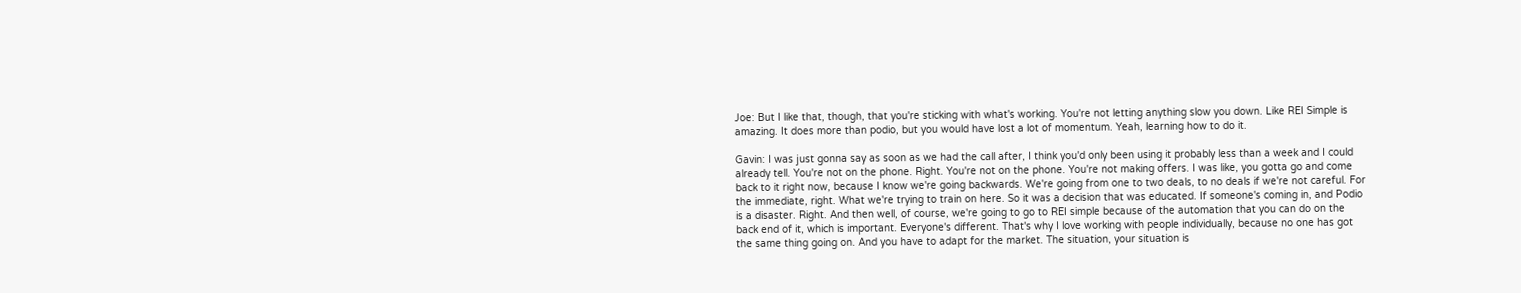Joe: But I like that, though, that you're sticking with what's working. You're not letting anything slow you down. Like REI Simple is amazing. It does more than podio, but you would have lost a lot of momentum. Yeah, learning how to do it.

Gavin: I was just gonna say as soon as we had the call after, I think you'd only been using it probably less than a week and I could already tell. You're not on the phone. Right. You're not on the phone. You're not making offers. I was like, you gotta go and come back to it right now, because I know we're going backwards. We're going from one to two deals, to no deals if we're not careful. For the immediate, right. What we're trying to train on here. So it was a decision that was educated. If someone's coming in, and Podio is a disaster. Right. And then well, of course, we're going to go to REI simple because of the automation that you can do on the back end of it, which is important. Everyone's different. That's why I love working with people individually, because no one has got the same thing going on. And you have to adapt for the market. The situation, your situation is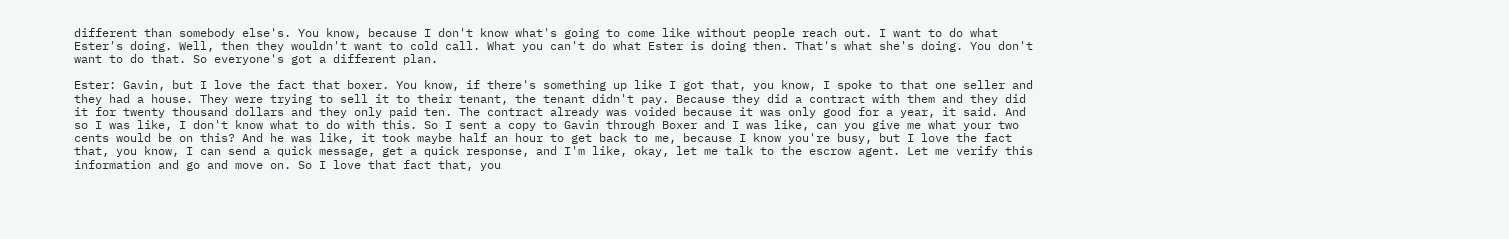different than somebody else's. You know, because I don't know what's going to come like without people reach out. I want to do what Ester's doing. Well, then they wouldn't want to cold call. What you can't do what Ester is doing then. That's what she's doing. You don't want to do that. So everyone's got a different plan.

Ester: Gavin, but I love the fact that boxer. You know, if there's something up like I got that, you know, I spoke to that one seller and they had a house. They were trying to sell it to their tenant, the tenant didn't pay. Because they did a contract with them and they did it for twenty thousand dollars and they only paid ten. The contract already was voided because it was only good for a year, it said. And so I was like, I don't know what to do with this. So I sent a copy to Gavin through Boxer and I was like, can you give me what your two cents would be on this? And he was like, it took maybe half an hour to get back to me, because I know you're busy, but I love the fact that, you know, I can send a quick message, get a quick response, and I'm like, okay, let me talk to the escrow agent. Let me verify this information and go and move on. So I love that fact that, you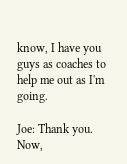know, I have you guys as coaches to help me out as I'm going.

Joe: Thank you. Now,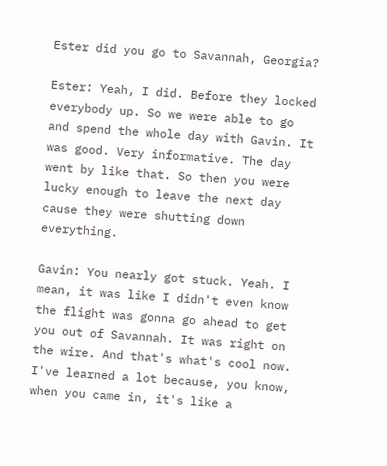Ester did you go to Savannah, Georgia?

Ester: Yeah, I did. Before they locked everybody up. So we were able to go and spend the whole day with Gavin. It was good. Very informative. The day went by like that. So then you were lucky enough to leave the next day cause they were shutting down everything.

Gavin: You nearly got stuck. Yeah. I mean, it was like I didn't even know the flight was gonna go ahead to get you out of Savannah. It was right on the wire. And that's what's cool now. I've learned a lot because, you know, when you came in, it's like a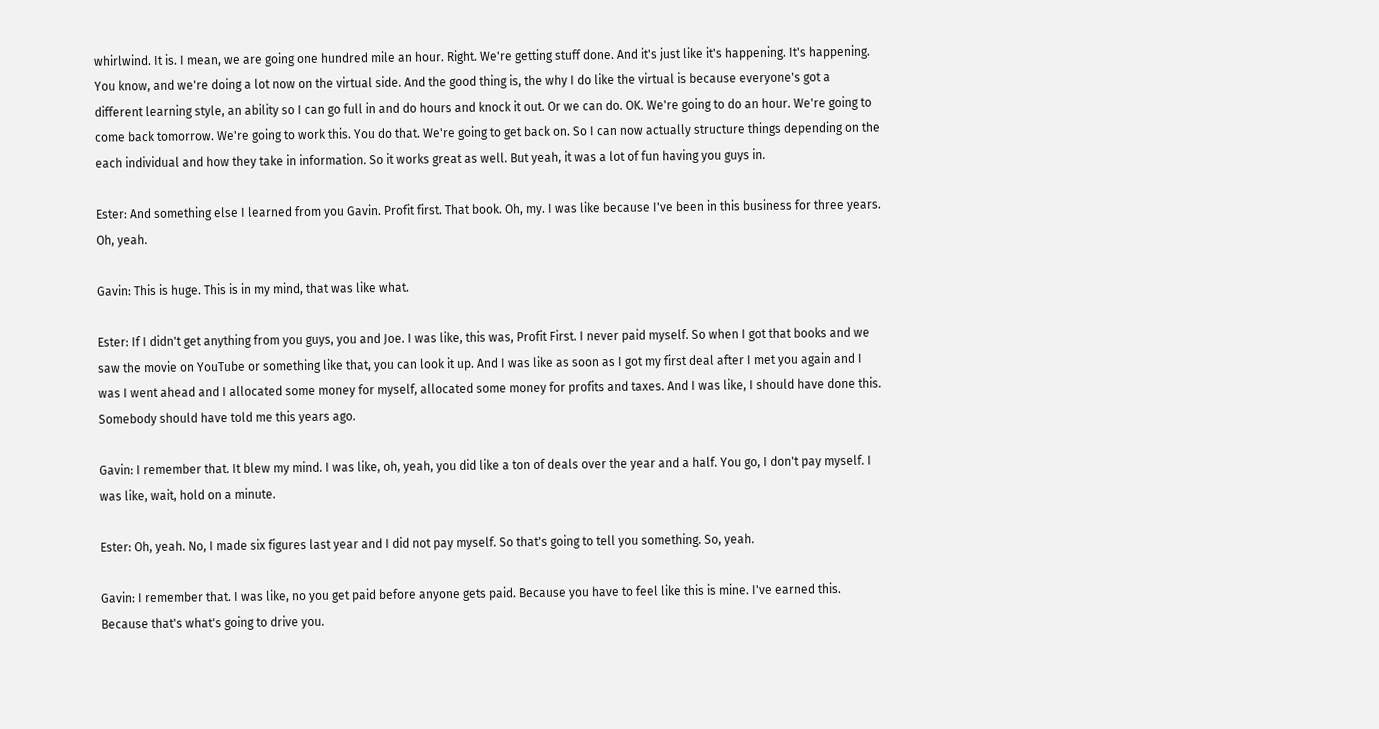whirlwind. It is. I mean, we are going one hundred mile an hour. Right. We're getting stuff done. And it's just like it's happening. It's happening. You know, and we're doing a lot now on the virtual side. And the good thing is, the why I do like the virtual is because everyone's got a different learning style, an ability so I can go full in and do hours and knock it out. Or we can do. OK. We're going to do an hour. We're going to come back tomorrow. We're going to work this. You do that. We're going to get back on. So I can now actually structure things depending on the each individual and how they take in information. So it works great as well. But yeah, it was a lot of fun having you guys in.

Ester: And something else I learned from you Gavin. Profit first. That book. Oh, my. I was like because I've been in this business for three years. Oh, yeah.

Gavin: This is huge. This is in my mind, that was like what.

Ester: If I didn't get anything from you guys, you and Joe. I was like, this was, Profit First. I never paid myself. So when I got that books and we saw the movie on YouTube or something like that, you can look it up. And I was like as soon as I got my first deal after I met you again and I was I went ahead and I allocated some money for myself, allocated some money for profits and taxes. And I was like, I should have done this. Somebody should have told me this years ago.

Gavin: I remember that. It blew my mind. I was like, oh, yeah, you did like a ton of deals over the year and a half. You go, I don't pay myself. I was like, wait, hold on a minute.

Ester: Oh, yeah. No, I made six figures last year and I did not pay myself. So that's going to tell you something. So, yeah.

Gavin: I remember that. I was like, no you get paid before anyone gets paid. Because you have to feel like this is mine. I've earned this. Because that's what's going to drive you.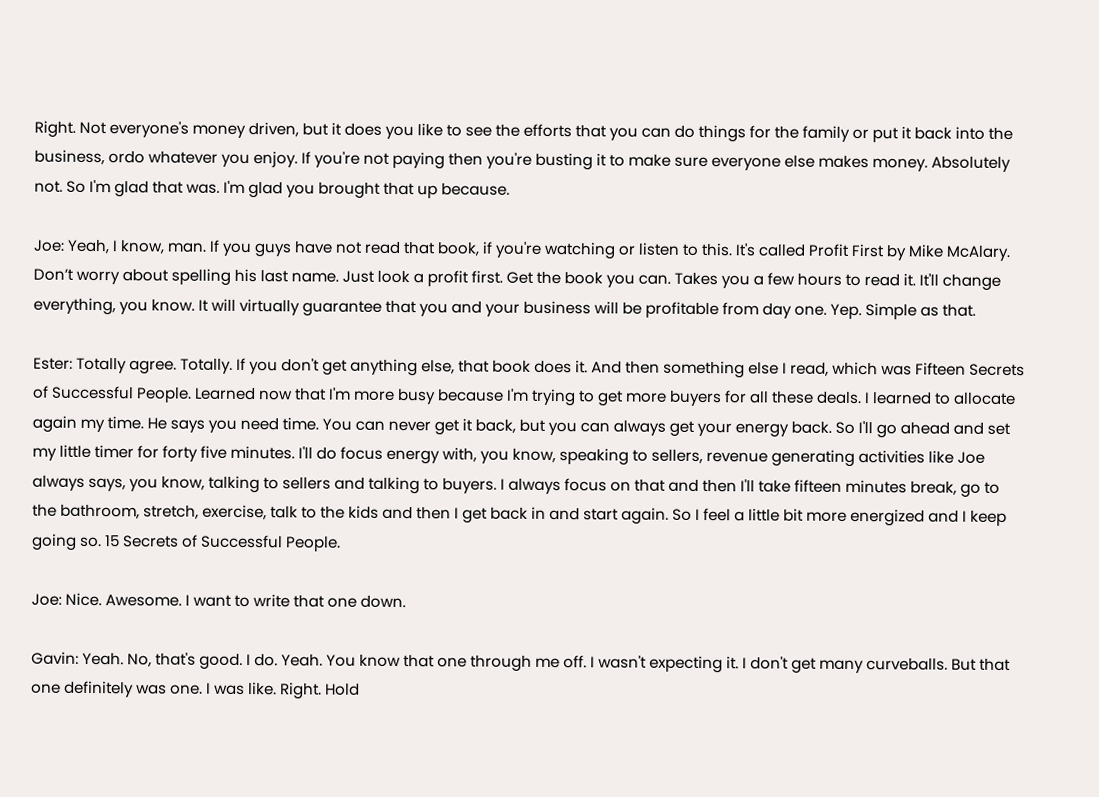Right. Not everyone's money driven, but it does you like to see the efforts that you can do things for the family or put it back into the business, ordo whatever you enjoy. If you're not paying then you're busting it to make sure everyone else makes money. Absolutely not. So I'm glad that was. I'm glad you brought that up because.

Joe: Yeah, I know, man. If you guys have not read that book, if you're watching or listen to this. It's called Profit First by Mike McAlary. Don’t worry about spelling his last name. Just look a profit first. Get the book you can. Takes you a few hours to read it. It'll change everything, you know. It will virtually guarantee that you and your business will be profitable from day one. Yep. Simple as that.

Ester: Totally agree. Totally. If you don't get anything else, that book does it. And then something else I read, which was Fifteen Secrets of Successful People. Learned now that I'm more busy because I'm trying to get more buyers for all these deals. I learned to allocate again my time. He says you need time. You can never get it back, but you can always get your energy back. So I'll go ahead and set my little timer for forty five minutes. I'll do focus energy with, you know, speaking to sellers, revenue generating activities like Joe always says, you know, talking to sellers and talking to buyers. I always focus on that and then I'll take fifteen minutes break, go to the bathroom, stretch, exercise, talk to the kids and then I get back in and start again. So I feel a little bit more energized and I keep going so. 15 Secrets of Successful People.

Joe: Nice. Awesome. I want to write that one down.

Gavin: Yeah. No, that's good. I do. Yeah. You know that one through me off. I wasn't expecting it. I don't get many curveballs. But that one definitely was one. I was like. Right. Hold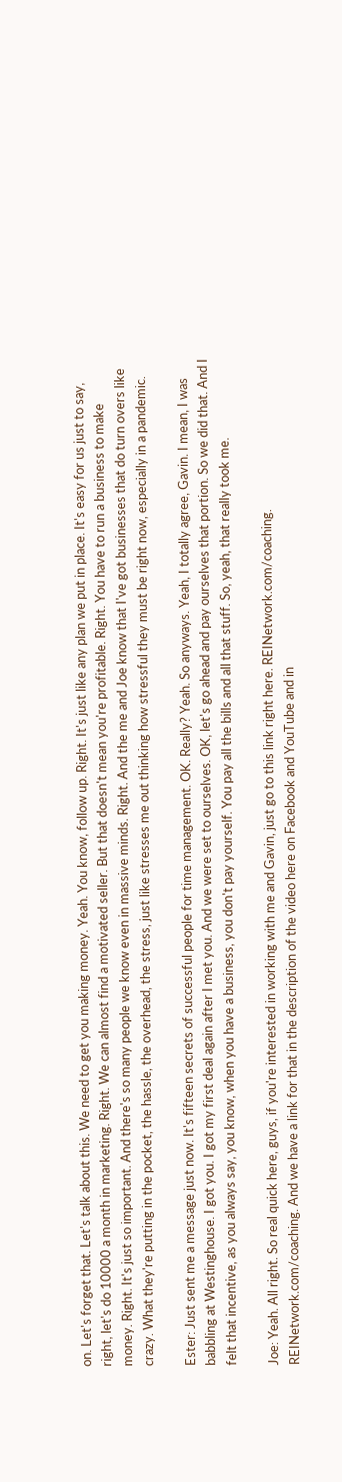on. Let's forget that. Let's talk about this. We need to get you making money. Yeah. You know, follow up. Right. It's just like any plan we put in place. It's easy for us just to say, right, let's do 10000 a month in marketing. Right. We can almost find a motivated seller. But that doesn't mean you're profitable. Right. You have to run a business to make money. Right. It's just so important. And there's so many people we know even in massive minds. Right. And the me and Joe know that I've got businesses that do turn overs like crazy. What they're putting in the pocket, the hassle, the overhead, the stress, just like stresses me out thinking how stressful they must be right now, especially in a pandemic.

Ester: Just sent me a message just now. It's fifteen secrets of successful people for time management. OK. Really? Yeah. So anyways. Yeah, I totally agree, Gavin. I mean, I was babbling at Westinghouse. I got you. I got my first deal again after I met you. And we were set to ourselves. OK, let's go ahead and pay ourselves that portion. So we did that. And I felt that incentive, as you always say, you know, when you have a business, you don't pay yourself. You pay all the bills and all that stuff. So, yeah, that really took me.

Joe: Yeah. All right. So real quick here, guys, if you're interested in working with me and Gavin, just go to this link right here. REINetwork.com/coaching. REINetwork.com/coaching. And we have a link for that in the description of the video here on Facebook and YouTube and in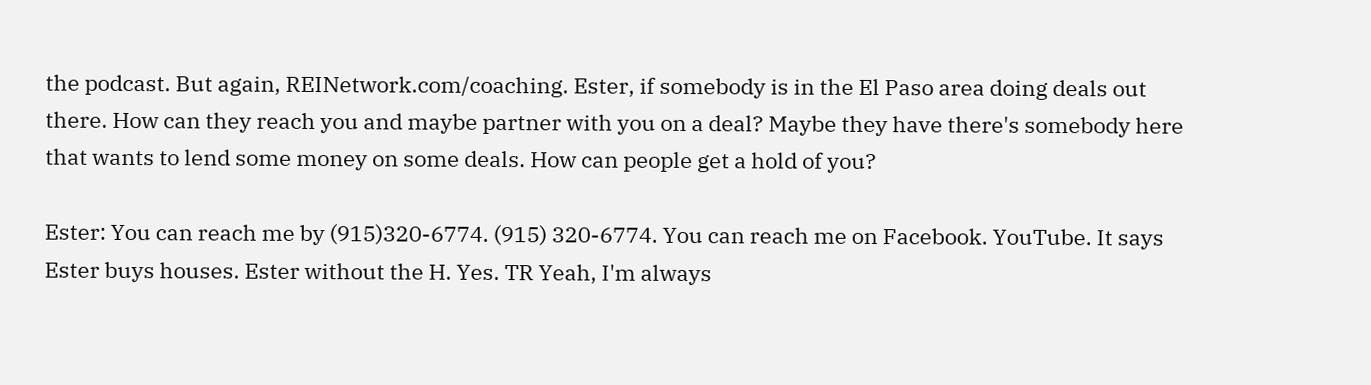the podcast. But again, REINetwork.com/coaching. Ester, if somebody is in the El Paso area doing deals out there. How can they reach you and maybe partner with you on a deal? Maybe they have there's somebody here that wants to lend some money on some deals. How can people get a hold of you?

Ester: You can reach me by (915)320-6774. (915) 320-6774. You can reach me on Facebook. YouTube. It says Ester buys houses. Ester without the H. Yes. TR Yeah, I'm always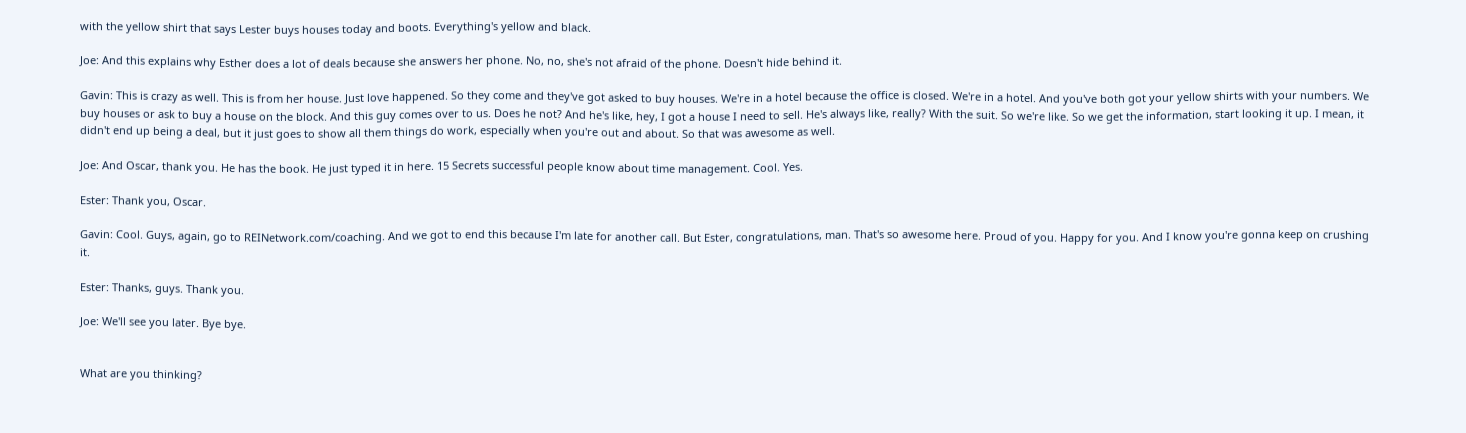with the yellow shirt that says Lester buys houses today and boots. Everything's yellow and black.

Joe: And this explains why Esther does a lot of deals because she answers her phone. No, no, she's not afraid of the phone. Doesn't hide behind it.

Gavin: This is crazy as well. This is from her house. Just love happened. So they come and they've got asked to buy houses. We're in a hotel because the office is closed. We're in a hotel. And you've both got your yellow shirts with your numbers. We buy houses or ask to buy a house on the block. And this guy comes over to us. Does he not? And he's like, hey, I got a house I need to sell. He's always like, really? With the suit. So we're like. So we get the information, start looking it up. I mean, it didn't end up being a deal, but it just goes to show all them things do work, especially when you're out and about. So that was awesome as well.

Joe: And Oscar, thank you. He has the book. He just typed it in here. 15 Secrets successful people know about time management. Cool. Yes.

Ester: Thank you, Oscar.

Gavin: Cool. Guys, again, go to REINetwork.com/coaching. And we got to end this because I'm late for another call. But Ester, congratulations, man. That's so awesome here. Proud of you. Happy for you. And I know you're gonna keep on crushing it.

Ester: Thanks, guys. Thank you.

Joe: We'll see you later. Bye bye.


What are you thinking?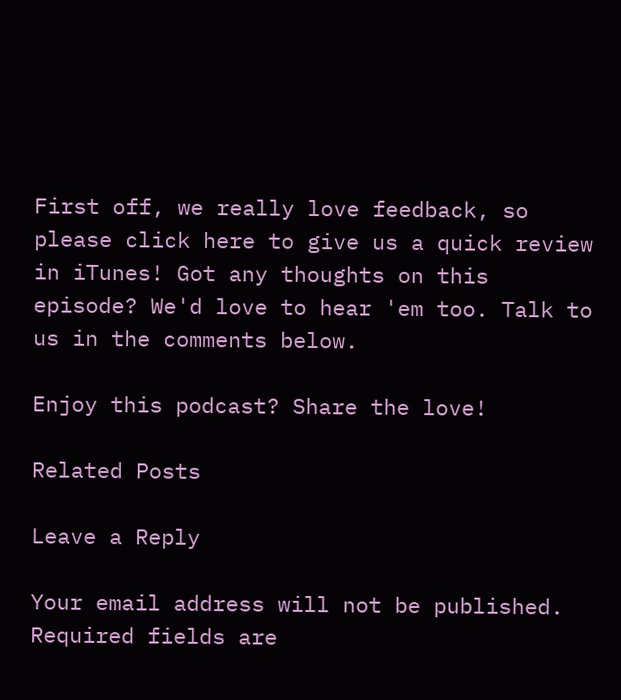First off, we really love feedback, so please click here to give us a quick review in iTunes! Got any thoughts on this episode? We'd love to hear 'em too. Talk to us in the comments below.

Enjoy this podcast? Share the love!

Related Posts

Leave a Reply

Your email address will not be published. Required fields are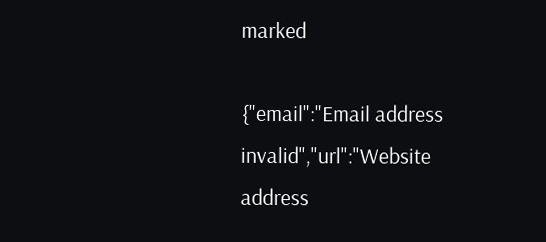marked

{"email":"Email address invalid","url":"Website address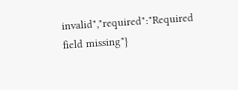invalid","required":"Required field missing"}